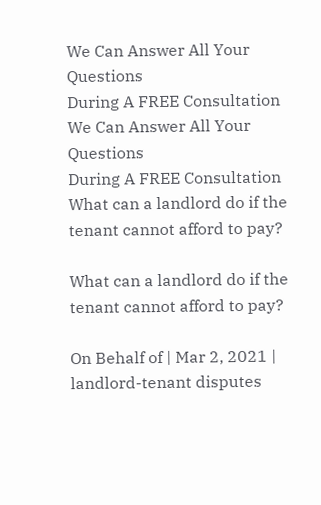We Can Answer All Your Questions
During A FREE Consultation
We Can Answer All Your Questions
During A FREE Consultation
What can a landlord do if the tenant cannot afford to pay?

What can a landlord do if the tenant cannot afford to pay?

On Behalf of | Mar 2, 2021 | landlord-tenant disputes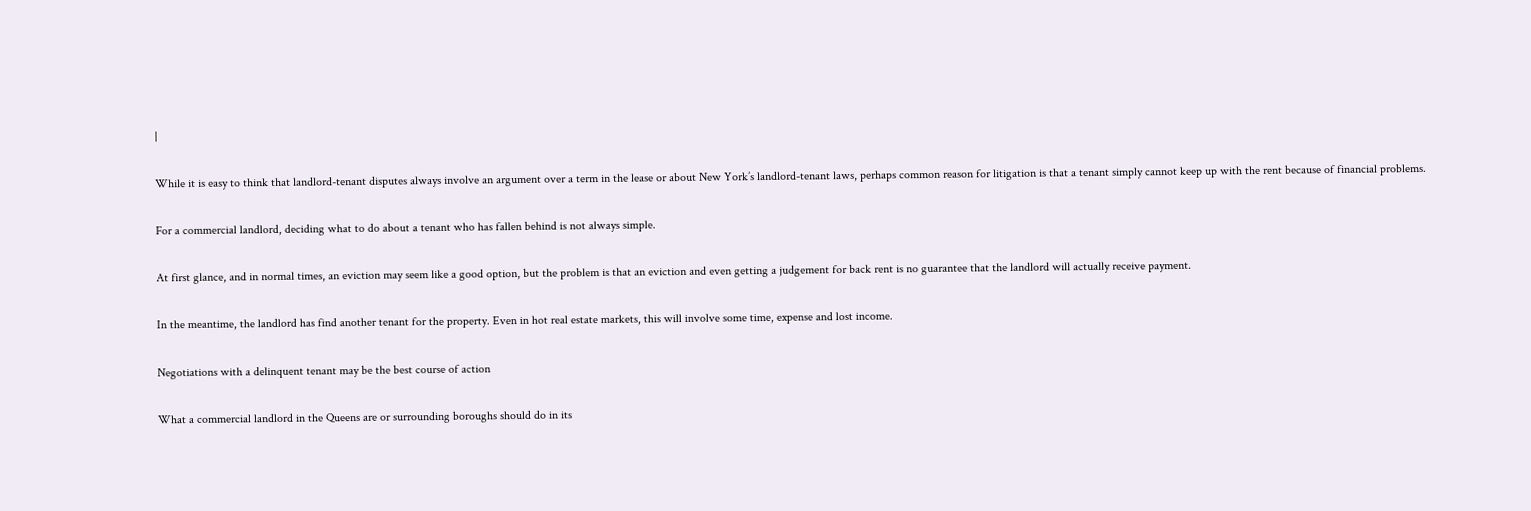|

While it is easy to think that landlord-tenant disputes always involve an argument over a term in the lease or about New York’s landlord-tenant laws, perhaps common reason for litigation is that a tenant simply cannot keep up with the rent because of financial problems.

For a commercial landlord, deciding what to do about a tenant who has fallen behind is not always simple.

At first glance, and in normal times, an eviction may seem like a good option, but the problem is that an eviction and even getting a judgement for back rent is no guarantee that the landlord will actually receive payment.

In the meantime, the landlord has find another tenant for the property. Even in hot real estate markets, this will involve some time, expense and lost income.

Negotiations with a delinquent tenant may be the best course of action

What a commercial landlord in the Queens are or surrounding boroughs should do in its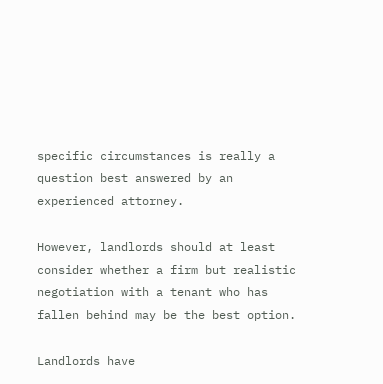specific circumstances is really a question best answered by an experienced attorney.

However, landlords should at least consider whether a firm but realistic negotiation with a tenant who has fallen behind may be the best option.

Landlords have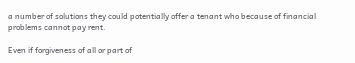a number of solutions they could potentially offer a tenant who because of financial problems cannot pay rent.

Even if forgiveness of all or part of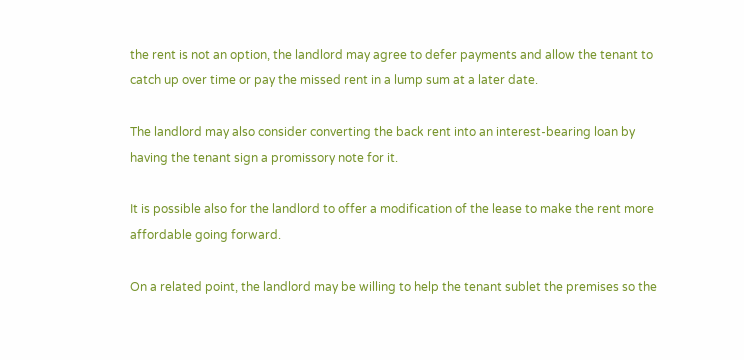the rent is not an option, the landlord may agree to defer payments and allow the tenant to catch up over time or pay the missed rent in a lump sum at a later date.

The landlord may also consider converting the back rent into an interest-bearing loan by having the tenant sign a promissory note for it.

It is possible also for the landlord to offer a modification of the lease to make the rent more affordable going forward.

On a related point, the landlord may be willing to help the tenant sublet the premises so the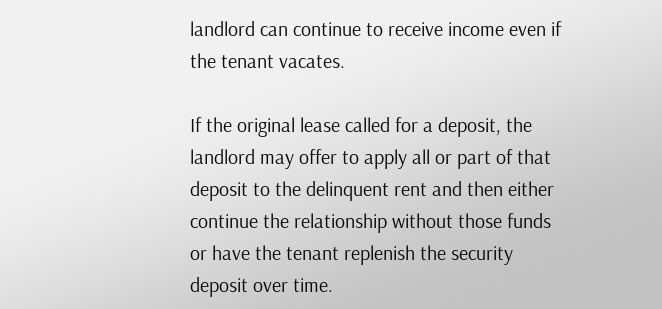landlord can continue to receive income even if the tenant vacates.

If the original lease called for a deposit, the landlord may offer to apply all or part of that deposit to the delinquent rent and then either continue the relationship without those funds or have the tenant replenish the security deposit over time.